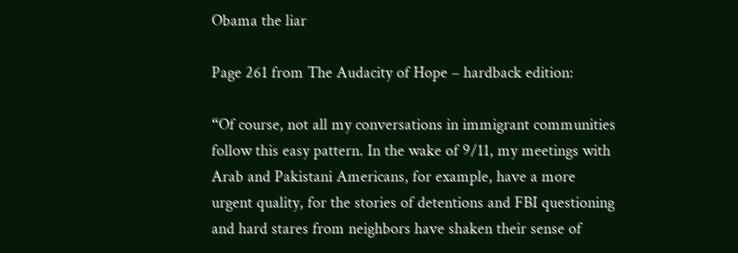Obama the liar

Page 261 from The Audacity of Hope – hardback edition:

“Of course, not all my conversations in immigrant communities follow this easy pattern. In the wake of 9/11, my meetings with Arab and Pakistani Americans, for example, have a more urgent quality, for the stories of detentions and FBI questioning and hard stares from neighbors have shaken their sense of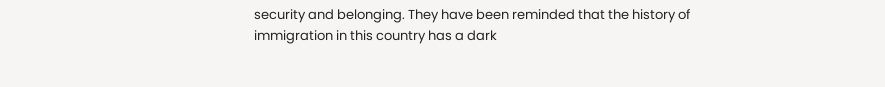security and belonging. They have been reminded that the history of immigration in this country has a dark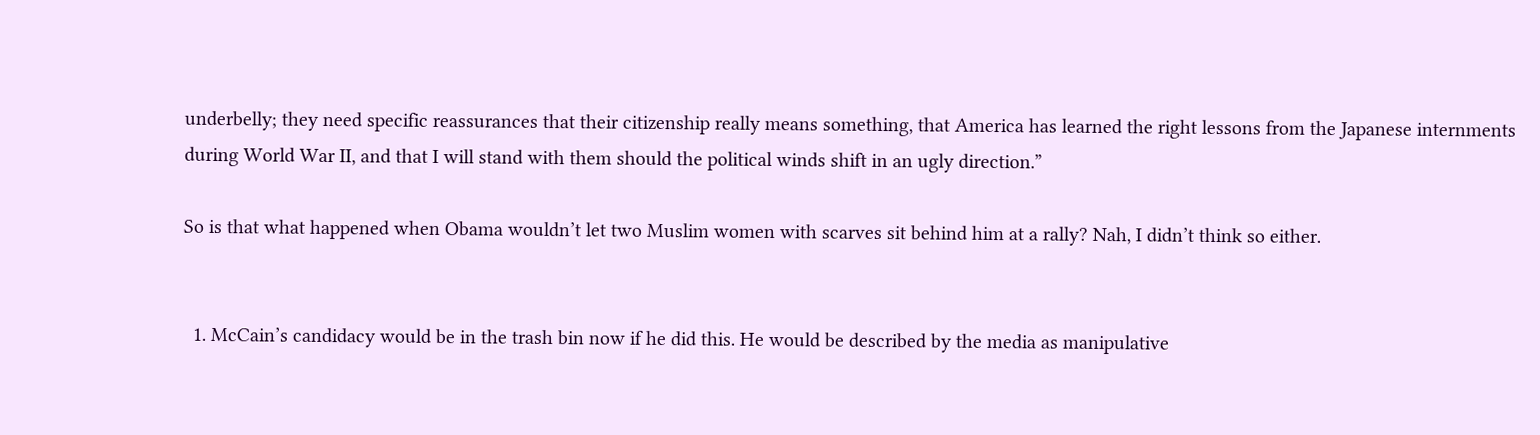underbelly; they need specific reassurances that their citizenship really means something, that America has learned the right lessons from the Japanese internments during World War II, and that I will stand with them should the political winds shift in an ugly direction.”

So is that what happened when Obama wouldn’t let two Muslim women with scarves sit behind him at a rally? Nah, I didn’t think so either.


  1. McCain’s candidacy would be in the trash bin now if he did this. He would be described by the media as manipulative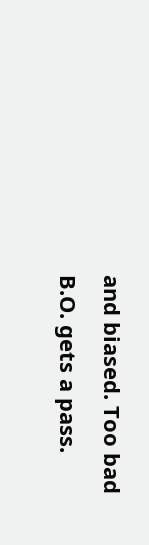and biased. Too bad B.O. gets a pass.